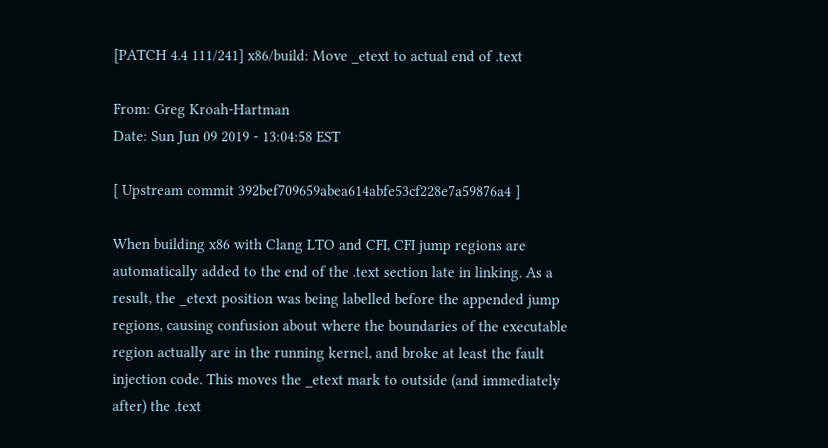[PATCH 4.4 111/241] x86/build: Move _etext to actual end of .text

From: Greg Kroah-Hartman
Date: Sun Jun 09 2019 - 13:04:58 EST

[ Upstream commit 392bef709659abea614abfe53cf228e7a59876a4 ]

When building x86 with Clang LTO and CFI, CFI jump regions are
automatically added to the end of the .text section late in linking. As a
result, the _etext position was being labelled before the appended jump
regions, causing confusion about where the boundaries of the executable
region actually are in the running kernel, and broke at least the fault
injection code. This moves the _etext mark to outside (and immediately
after) the .text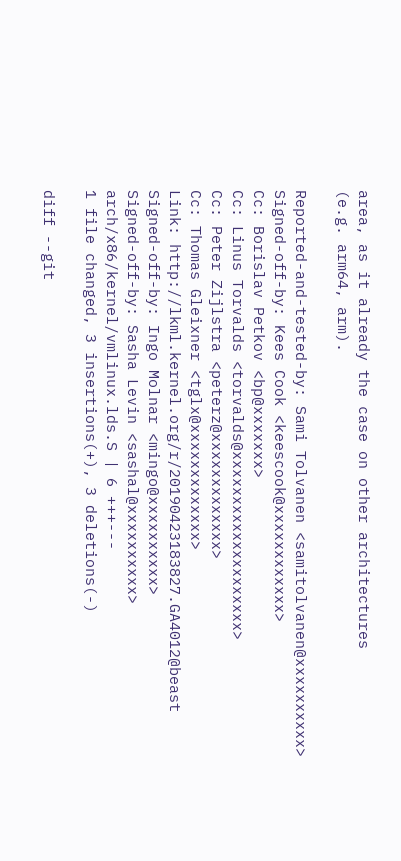area, as it already the case on other architectures
(e.g. arm64, arm).

Reported-and-tested-by: Sami Tolvanen <samitolvanen@xxxxxxxxxx>
Signed-off-by: Kees Cook <keescook@xxxxxxxxxxxx>
Cc: Borislav Petkov <bp@xxxxxxx>
Cc: Linus Torvalds <torvalds@xxxxxxxxxxxxxxxxxxxx>
Cc: Peter Zijlstra <peterz@xxxxxxxxxxxxx>
Cc: Thomas Gleixner <tglx@xxxxxxxxxxxxx>
Link: http://lkml.kernel.org/r/20190423183827.GA4012@beast
Signed-off-by: Ingo Molnar <mingo@xxxxxxxxxx>
Signed-off-by: Sasha Levin <sashal@xxxxxxxxxx>
arch/x86/kernel/vmlinux.lds.S | 6 +++---
1 file changed, 3 insertions(+), 3 deletions(-)

diff --git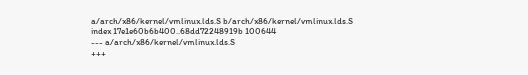a/arch/x86/kernel/vmlinux.lds.S b/arch/x86/kernel/vmlinux.lds.S
index 17e1e60b6b400..68dd72248919b 100644
--- a/arch/x86/kernel/vmlinux.lds.S
+++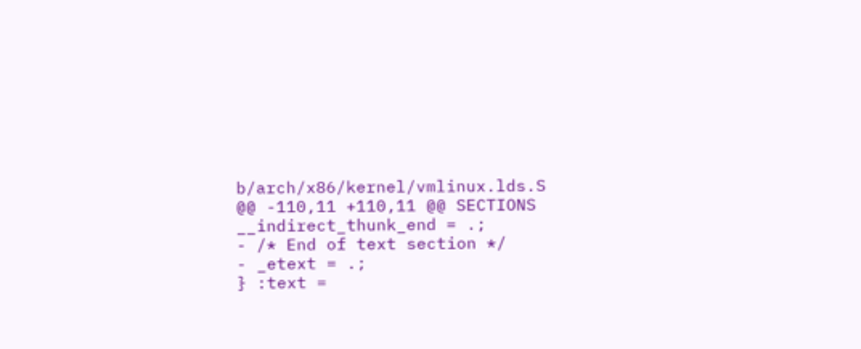b/arch/x86/kernel/vmlinux.lds.S
@@ -110,11 +110,11 @@ SECTIONS
__indirect_thunk_end = .;
- /* End of text section */
- _etext = .;
} :text =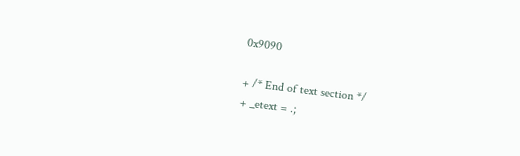0x9090

+ /* End of text section */
+ _etext = .;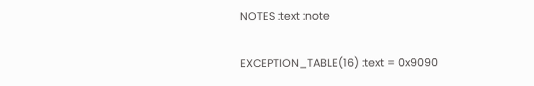NOTES :text :note

EXCEPTION_TABLE(16) :text = 0x9090